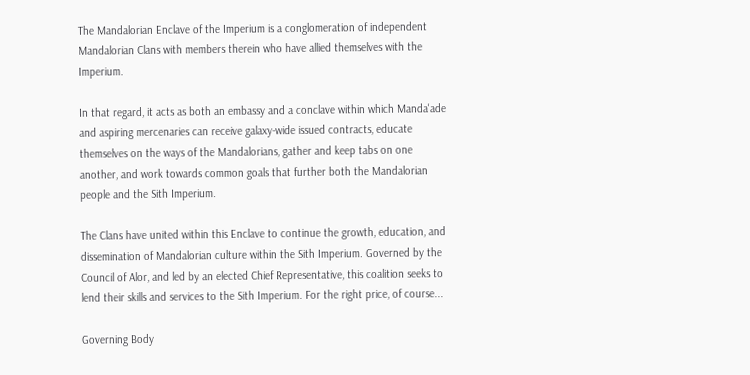The Mandalorian Enclave of the Imperium is a conglomeration of independent Mandalorian Clans with members therein who have allied themselves with the Imperium.

In that regard, it acts as both an embassy and a conclave within which Manda'ade and aspiring mercenaries can receive galaxy-wide issued contracts, educate themselves on the ways of the Mandalorians, gather and keep tabs on one another, and work towards common goals that further both the Mandalorian people and the Sith Imperium.

The Clans have united within this Enclave to continue the growth, education, and dissemination of Mandalorian culture within the Sith Imperium. Governed by the Council of Alor, and led by an elected Chief Representative, this coalition seeks to lend their skills and services to the Sith Imperium. For the right price, of course...

Governing Body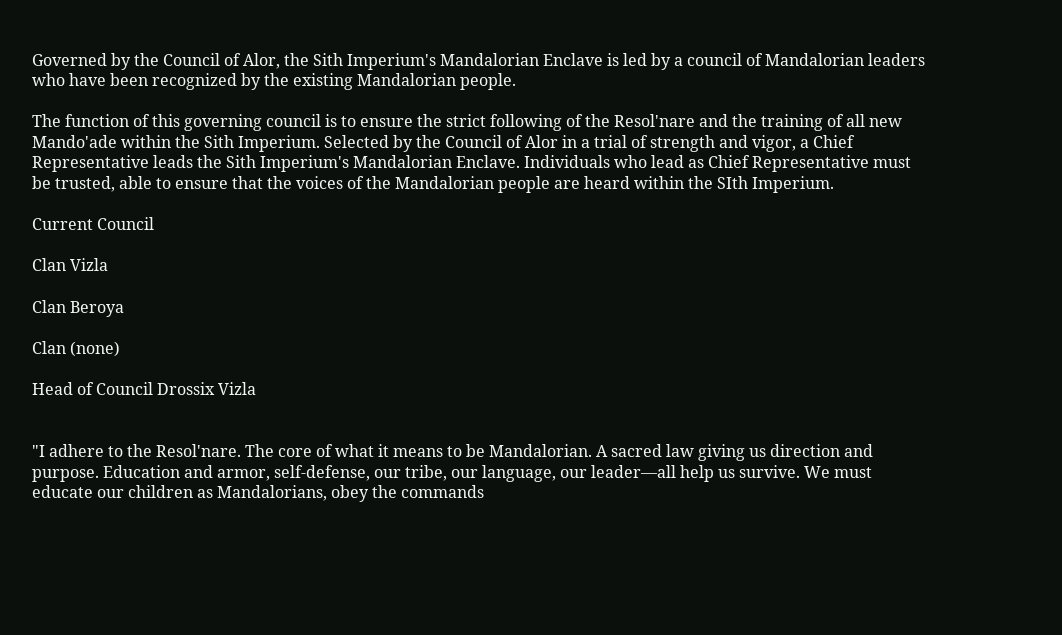Governed by the Council of Alor, the Sith Imperium's Mandalorian Enclave is led by a council of Mandalorian leaders who have been recognized by the existing Mandalorian people.

The function of this governing council is to ensure the strict following of the Resol'nare and the training of all new Mando'ade within the Sith Imperium. Selected by the Council of Alor in a trial of strength and vigor, a Chief Representative leads the Sith Imperium's Mandalorian Enclave. Individuals who lead as Chief Representative must be trusted, able to ensure that the voices of the Mandalorian people are heard within the SIth Imperium.

Current Council

Clan Vizla

Clan Beroya

Clan (none)

Head of Council Drossix Vizla


"I adhere to the Resol'nare. The core of what it means to be Mandalorian. A sacred law giving us direction and purpose. Education and armor, self-defense, our tribe, our language, our leader—all help us survive. We must educate our children as Mandalorians, obey the commands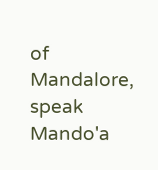of Mandalore, speak Mando'a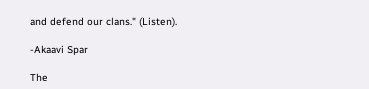and defend our clans." (Listen).

-Akaavi Spar

The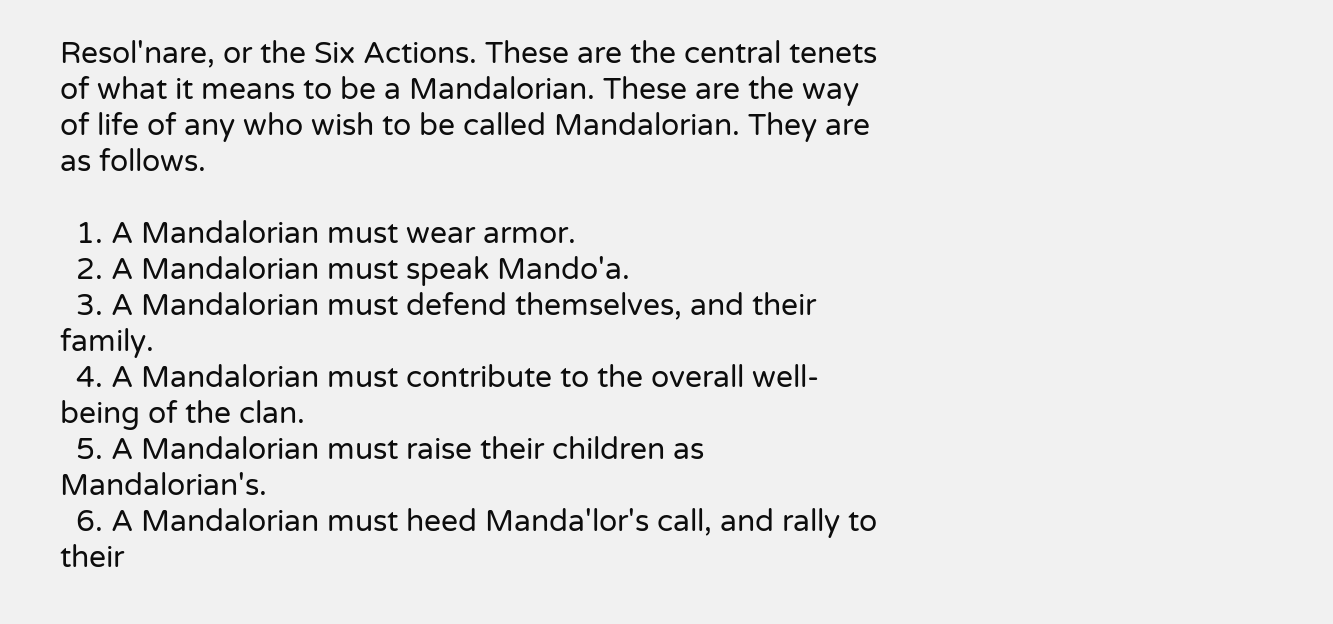Resol'nare, or the Six Actions. These are the central tenets of what it means to be a Mandalorian. These are the way of life of any who wish to be called Mandalorian. They are as follows.

  1. A Mandalorian must wear armor.
  2. A Mandalorian must speak Mando'a.
  3. A Mandalorian must defend themselves, and their family.
  4. A Mandalorian must contribute to the overall well-being of the clan.
  5. A Mandalorian must raise their children as Mandalorian's.
  6. A Mandalorian must heed Manda'lor's call, and rally to their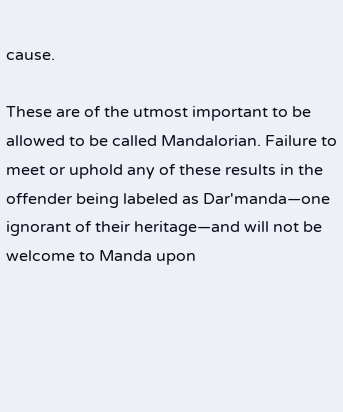cause.

These are of the utmost important to be allowed to be called Mandalorian. Failure to meet or uphold any of these results in the offender being labeled as Dar'manda—one ignorant of their heritage—and will not be welcome to Manda upon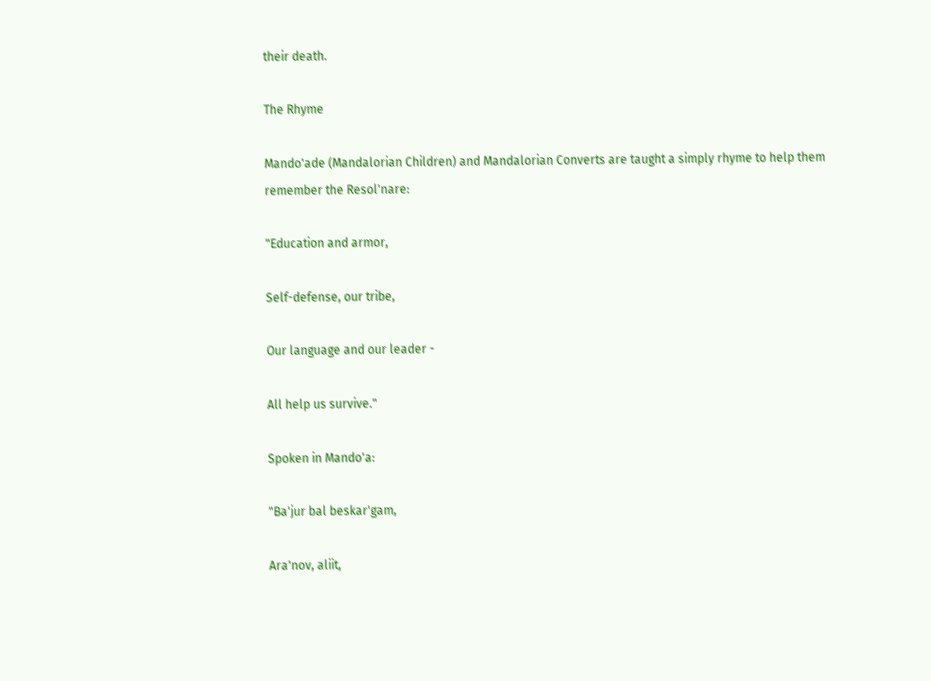their death.

The Rhyme

Mando'ade (Mandalorian Children) and Mandalorian Converts are taught a simply rhyme to help them remember the Resol'nare:

"Education and armor,

Self-defense, our tribe,

Our language and our leader -

All help us survive."

Spoken in Mando'a:

"Ba'jur bal beskar'gam,

Ara'nov, aliit,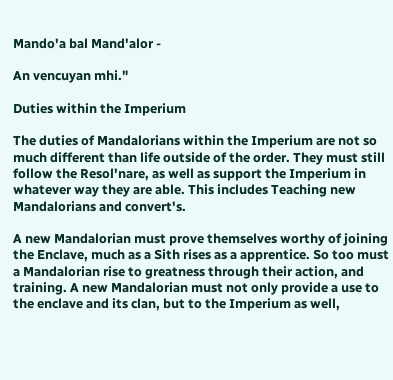Mando'a bal Mand'alor -

An vencuyan mhi."

Duties within the Imperium

The duties of Mandalorians within the Imperium are not so much different than life outside of the order. They must still follow the Resol'nare, as well as support the Imperium in whatever way they are able. This includes Teaching new Mandalorians and convert's.

A new Mandalorian must prove themselves worthy of joining the Enclave, much as a Sith rises as a apprentice. So too must a Mandalorian rise to greatness through their action, and training. A new Mandalorian must not only provide a use to the enclave and its clan, but to the Imperium as well,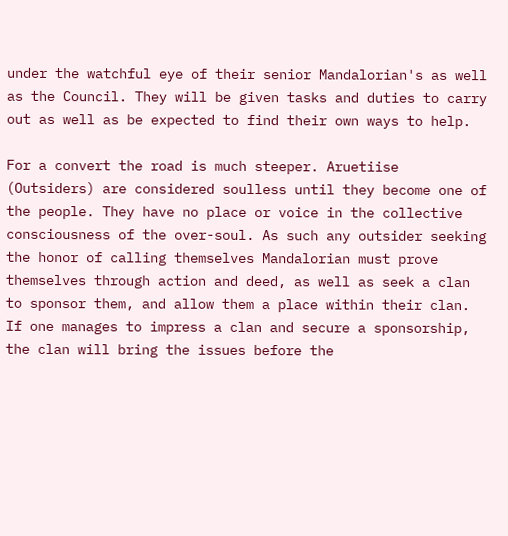under the watchful eye of their senior Mandalorian's as well as the Council. They will be given tasks and duties to carry out as well as be expected to find their own ways to help.

For a convert the road is much steeper. Aruetiise (Outsiders) are considered soulless until they become one of the people. They have no place or voice in the collective consciousness of the over-soul. As such any outsider seeking the honor of calling themselves Mandalorian must prove themselves through action and deed, as well as seek a clan to sponsor them, and allow them a place within their clan. If one manages to impress a clan and secure a sponsorship, the clan will bring the issues before the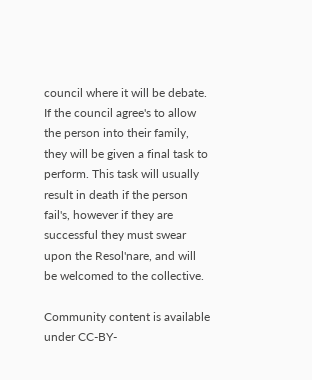council where it will be debate. If the council agree's to allow the person into their family, they will be given a final task to perform. This task will usually result in death if the person fail's, however if they are successful they must swear upon the Resol'nare, and will be welcomed to the collective.

Community content is available under CC-BY-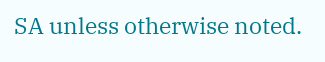SA unless otherwise noted.